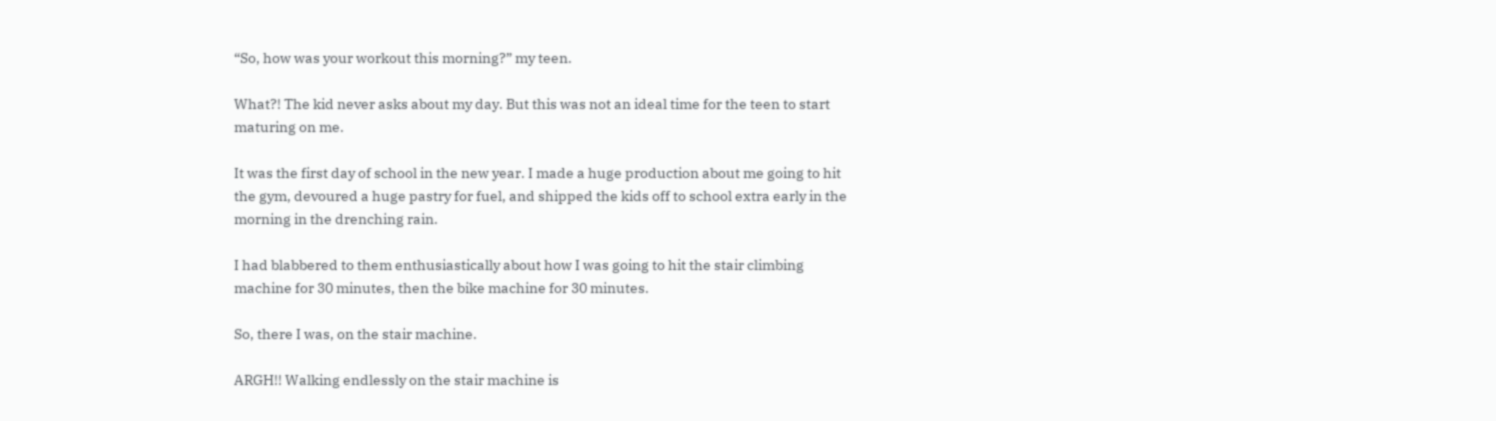“So, how was your workout this morning?” my teen.

What?! The kid never asks about my day. But this was not an ideal time for the teen to start maturing on me.

It was the first day of school in the new year. I made a huge production about me going to hit the gym, devoured a huge pastry for fuel, and shipped the kids off to school extra early in the morning in the drenching rain.

I had blabbered to them enthusiastically about how I was going to hit the stair climbing machine for 30 minutes, then the bike machine for 30 minutes.

So, there I was, on the stair machine.

ARGH!! Walking endlessly on the stair machine is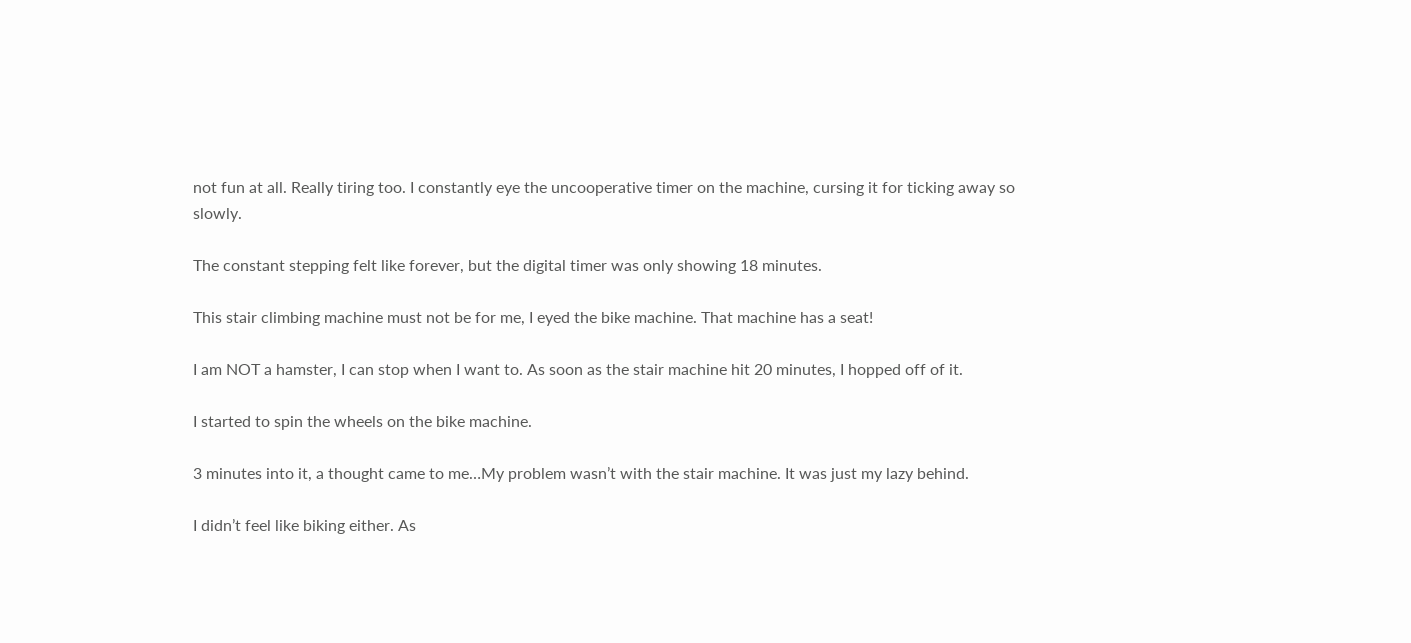not fun at all. Really tiring too. I constantly eye the uncooperative timer on the machine, cursing it for ticking away so slowly.

The constant stepping felt like forever, but the digital timer was only showing 18 minutes.

This stair climbing machine must not be for me, I eyed the bike machine. That machine has a seat!

I am NOT a hamster, I can stop when I want to. As soon as the stair machine hit 20 minutes, I hopped off of it.

I started to spin the wheels on the bike machine.

3 minutes into it, a thought came to me…My problem wasn’t with the stair machine. It was just my lazy behind.

I didn’t feel like biking either. As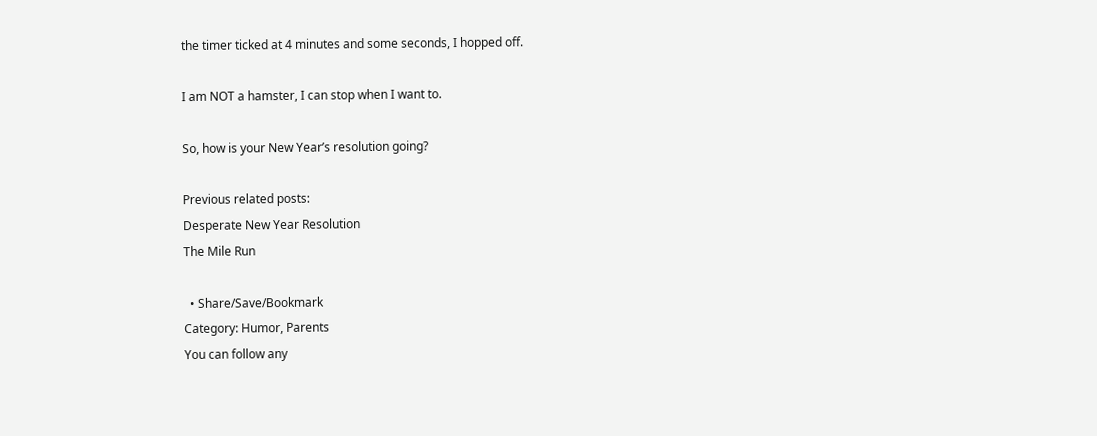the timer ticked at 4 minutes and some seconds, I hopped off.

I am NOT a hamster, I can stop when I want to.

So, how is your New Year’s resolution going?

Previous related posts:
Desperate New Year Resolution
The Mile Run

  • Share/Save/Bookmark
Category: Humor, Parents
You can follow any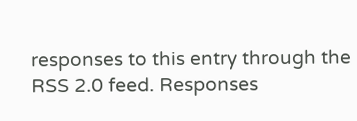responses to this entry through the RSS 2.0 feed. Responses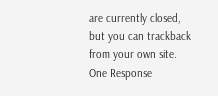are currently closed, but you can trackback from your own site.
One Response